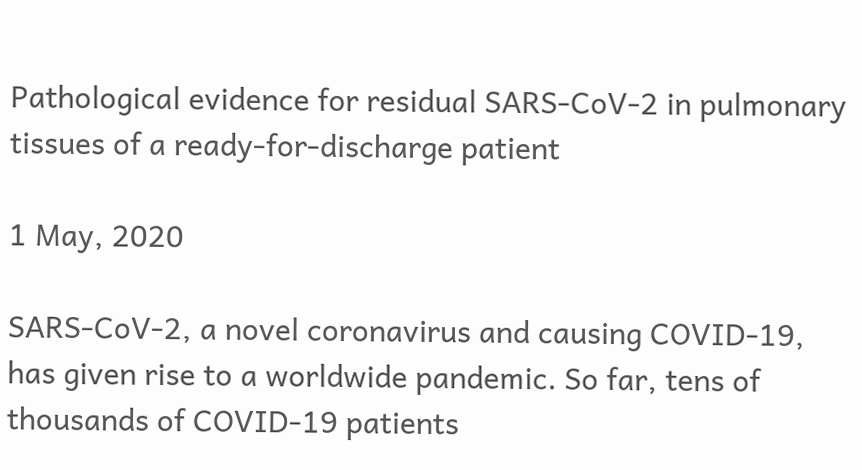Pathological evidence for residual SARS-CoV-2 in pulmonary tissues of a ready-for-discharge patient

1 May, 2020

SARS-CoV-2, a novel coronavirus and causing COVID-19, has given rise to a worldwide pandemic. So far, tens of thousands of COVID-19 patients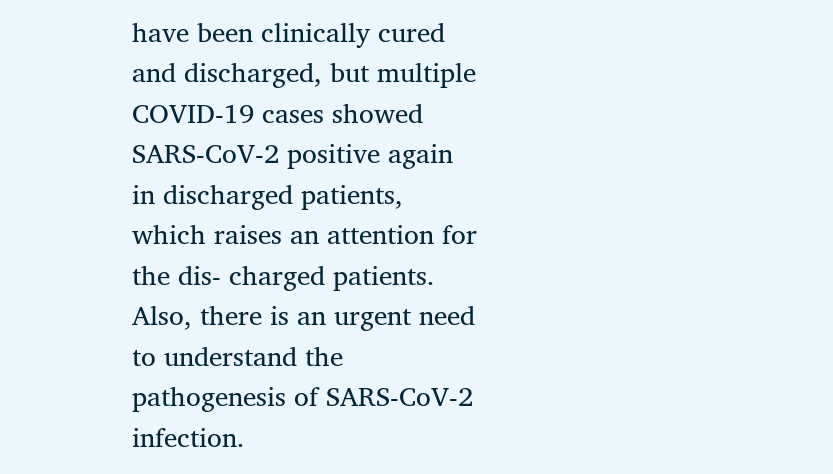have been clinically cured and discharged, but multiple COVID-19 cases showed SARS-CoV-2 positive again in discharged patients, which raises an attention for the dis- charged patients. Also, there is an urgent need to understand the pathogenesis of SARS-CoV-2 infection.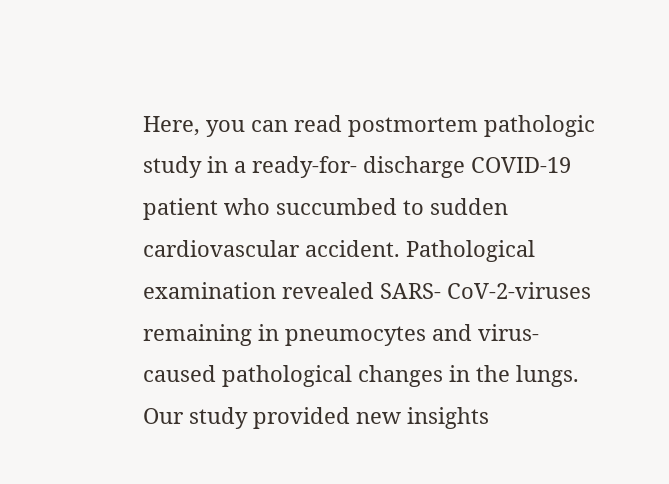Here, you can read postmortem pathologic study in a ready-for- discharge COVID-19 patient who succumbed to sudden cardiovascular accident. Pathological examination revealed SARS- CoV-2-viruses remaining in pneumocytes and virus-caused pathological changes in the lungs. Our study provided new insights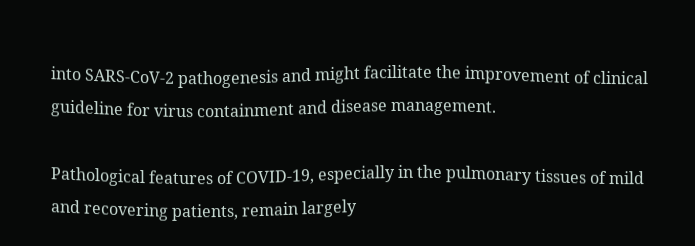into SARS-CoV-2 pathogenesis and might facilitate the improvement of clinical guideline for virus containment and disease management.

Pathological features of COVID-19, especially in the pulmonary tissues of mild and recovering patients, remain largely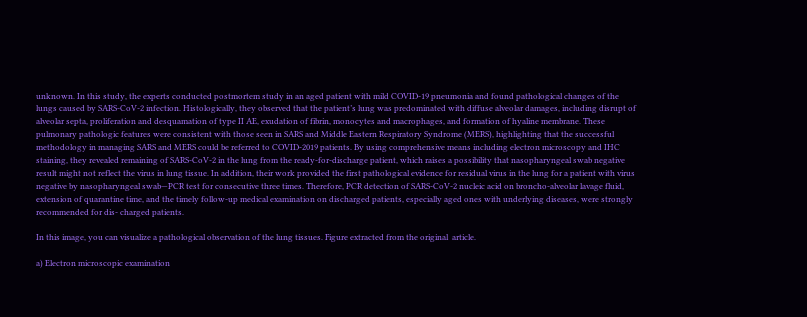unknown. In this study, the experts conducted postmortem study in an aged patient with mild COVID-19 pneumonia and found pathological changes of the lungs caused by SARS-CoV-2 infection. Histologically, they observed that the patient’s lung was predominated with diffuse alveolar damages, including disrupt of alveolar septa, proliferation and desquamation of type II AE, exudation of fibrin, monocytes and macrophages, and formation of hyaline membrane. These pulmonary pathologic features were consistent with those seen in SARS and Middle Eastern Respiratory Syndrome (MERS), highlighting that the successful methodology in managing SARS and MERS could be referred to COVID-2019 patients. By using comprehensive means including electron microscopy and IHC staining, they revealed remaining of SARS-CoV-2 in the lung from the ready-for-discharge patient, which raises a possibility that nasopharyngeal swab negative result might not reflect the virus in lung tissue. In addition, their work provided the first pathological evidence for residual virus in the lung for a patient with virus negative by nasopharyngeal swab—PCR test for consecutive three times. Therefore, PCR detection of SARS-CoV-2 nucleic acid on broncho-alveolar lavage fluid, extension of quarantine time, and the timely follow-up medical examination on discharged patients, especially aged ones with underlying diseases, were strongly recommended for dis- charged patients.

In this image, you can visualize a pathological observation of the lung tissues. Figure extracted from the original  article.

a) Electron microscopic examination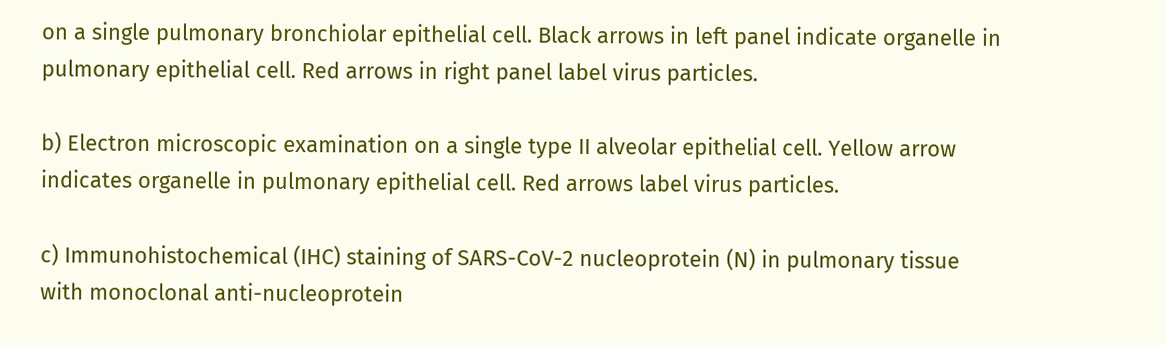on a single pulmonary bronchiolar epithelial cell. Black arrows in left panel indicate organelle in pulmonary epithelial cell. Red arrows in right panel label virus particles.

b) Electron microscopic examination on a single type II alveolar epithelial cell. Yellow arrow indicates organelle in pulmonary epithelial cell. Red arrows label virus particles.

c) Immunohistochemical (IHC) staining of SARS-CoV-2 nucleoprotein (N) in pulmonary tissue with monoclonal anti-nucleoprotein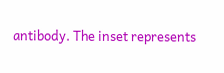antibody. The inset represents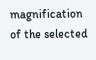magnification of the selected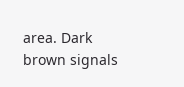area. Dark brown signals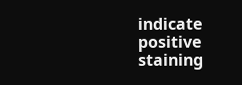indicate positive staining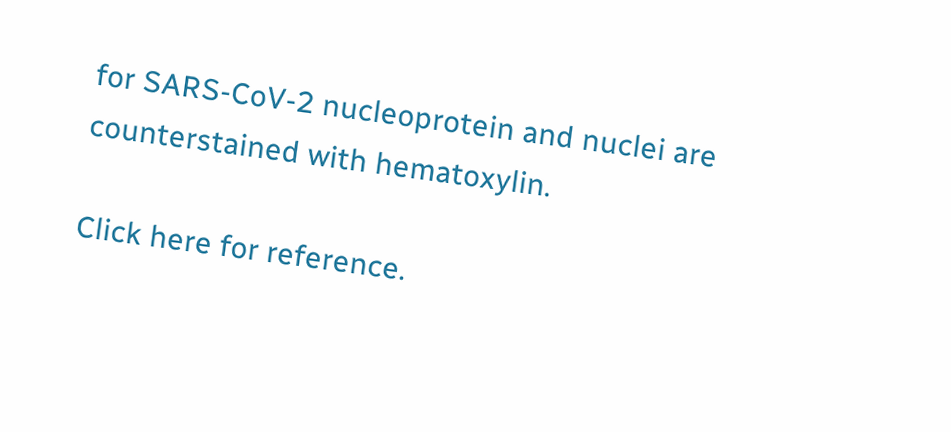for SARS-CoV-2 nucleoprotein and nuclei are counterstained with hematoxylin.

Click here for reference.